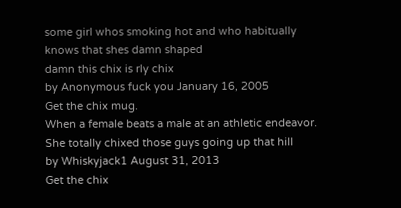some girl whos smoking hot and who habitually knows that shes damn shaped
damn this chix is rly chix
by Anonymous fuck you January 16, 2005
Get the chix mug.
When a female beats a male at an athletic endeavor.
She totally chixed those guys going up that hill
by Whiskyjack1 August 31, 2013
Get the chix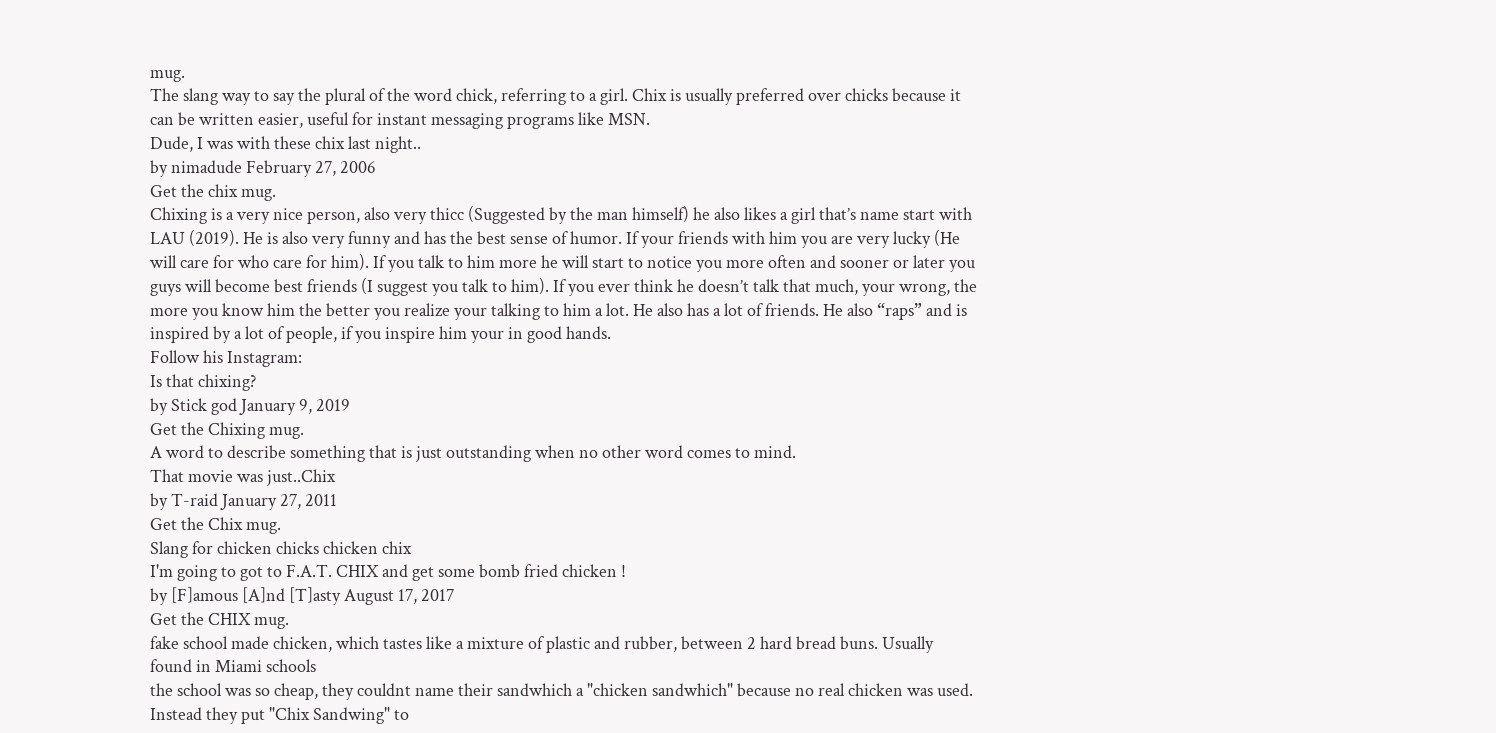mug.
The slang way to say the plural of the word chick, referring to a girl. Chix is usually preferred over chicks because it can be written easier, useful for instant messaging programs like MSN.
Dude, I was with these chix last night..
by nimadude February 27, 2006
Get the chix mug.
Chixing is a very nice person, also very thicc (Suggested by the man himself) he also likes a girl that’s name start with LAU (2019). He is also very funny and has the best sense of humor. If your friends with him you are very lucky (He will care for who care for him). If you talk to him more he will start to notice you more often and sooner or later you guys will become best friends (I suggest you talk to him). If you ever think he doesn’t talk that much, your wrong, the more you know him the better you realize your talking to him a lot. He also has a lot of friends. He also “raps” and is inspired by a lot of people, if you inspire him your in good hands.
Follow his Instagram:
Is that chixing?
by Stick god January 9, 2019
Get the Chixing mug.
A word to describe something that is just outstanding when no other word comes to mind.
That movie was just..Chix
by T-raid January 27, 2011
Get the Chix mug.
Slang for chicken chicks chicken chix
I'm going to got to F.A.T. CHIX and get some bomb fried chicken !
by [F]amous [A]nd [T]asty August 17, 2017
Get the CHIX mug.
fake school made chicken, which tastes like a mixture of plastic and rubber, between 2 hard bread buns. Usually found in Miami schools
the school was so cheap, they couldnt name their sandwhich a "chicken sandwhich" because no real chicken was used. Instead they put "Chix Sandwing" to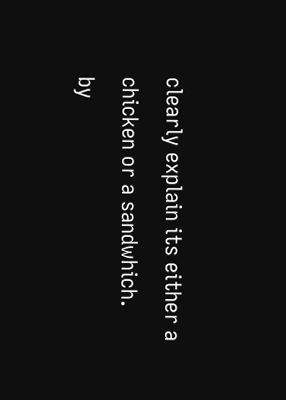clearly explain its either a chicken or a sandwhich.
by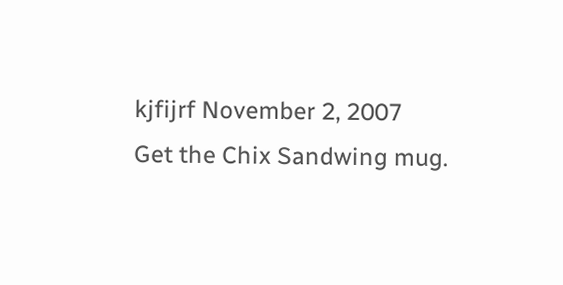kjfijrf November 2, 2007
Get the Chix Sandwing mug.